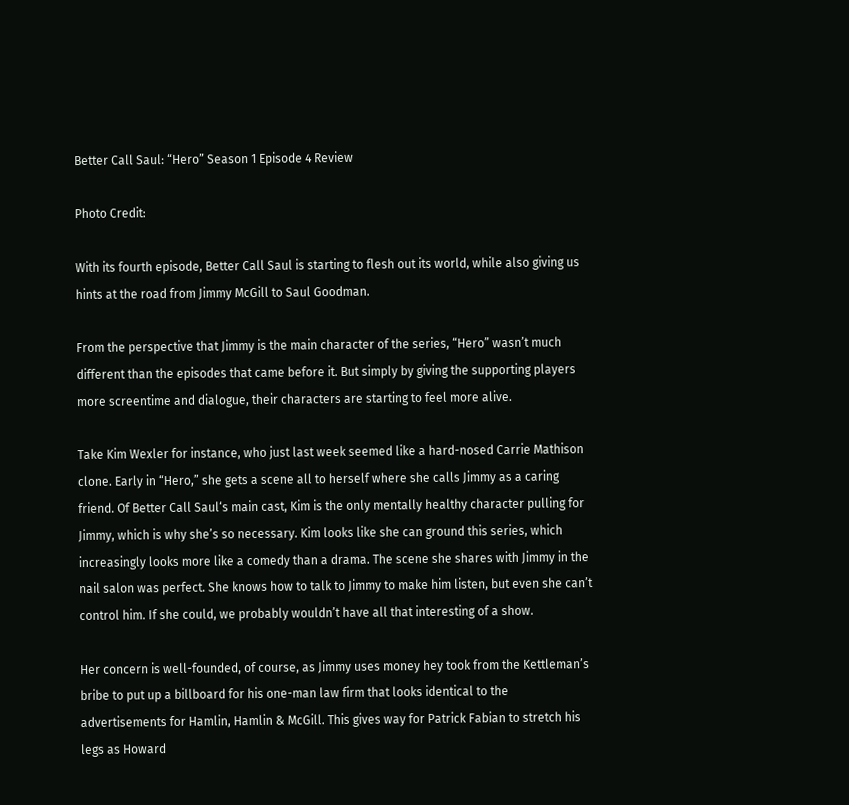Better Call Saul: “Hero” Season 1 Episode 4 Review

Photo Credit:

With its fourth episode, Better Call Saul is starting to flesh out its world, while also giving us hints at the road from Jimmy McGill to Saul Goodman.

From the perspective that Jimmy is the main character of the series, “Hero” wasn’t much different than the episodes that came before it. But simply by giving the supporting players more screentime and dialogue, their characters are starting to feel more alive.

Take Kim Wexler for instance, who just last week seemed like a hard-nosed Carrie Mathison clone. Early in “Hero,” she gets a scene all to herself where she calls Jimmy as a caring friend. Of Better Call Saul‘s main cast, Kim is the only mentally healthy character pulling for Jimmy, which is why she’s so necessary. Kim looks like she can ground this series, which increasingly looks more like a comedy than a drama. The scene she shares with Jimmy in the nail salon was perfect. She knows how to talk to Jimmy to make him listen, but even she can’t control him. If she could, we probably wouldn’t have all that interesting of a show.

Her concern is well-founded, of course, as Jimmy uses money hey took from the Kettleman’s bribe to put up a billboard for his one-man law firm that looks identical to the advertisements for Hamlin, Hamlin & McGill. This gives way for Patrick Fabian to stretch his legs as Howard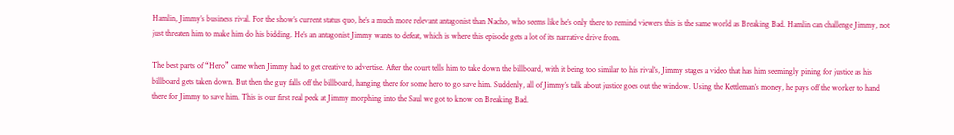Hamlin, Jimmy’s business rival. For the show’s current status quo, he’s a much more relevant antagonist than Nacho, who seems like he’s only there to remind viewers this is the same world as Breaking Bad. Hamlin can challenge Jimmy, not just threaten him to make him do his bidding. He’s an antagonist Jimmy wants to defeat, which is where this episode gets a lot of its narrative drive from.

The best parts of “Hero” came when Jimmy had to get creative to advertise. After the court tells him to take down the billboard, with it being too similar to his rival’s, Jimmy stages a video that has him seemingly pining for justice as his billboard gets taken down. But then the guy falls off the billboard, hanging there for some hero to go save him. Suddenly, all of Jimmy’s talk about justice goes out the window. Using the Kettleman’s money, he pays off the worker to hand there for Jimmy to save him. This is our first real peek at Jimmy morphing into the Saul we got to know on Breaking Bad.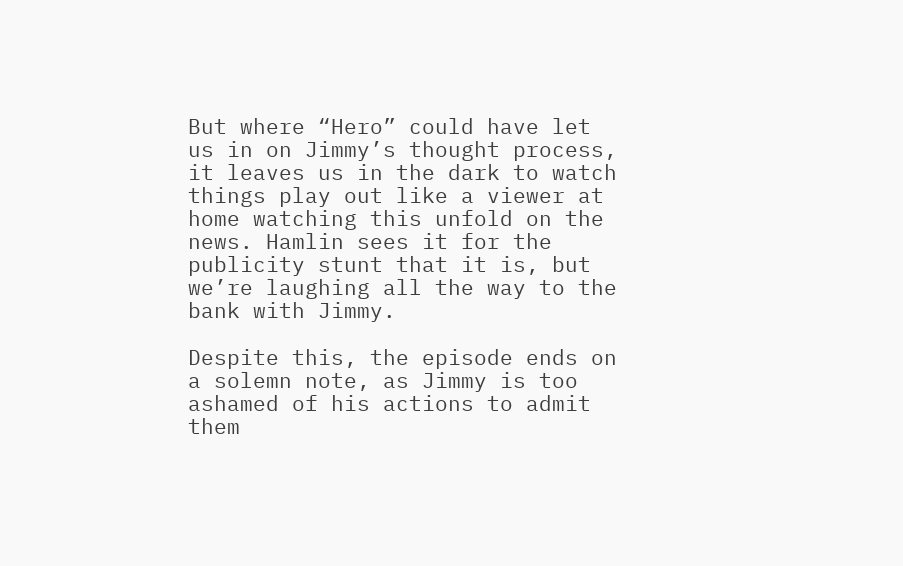But where “Hero” could have let us in on Jimmy’s thought process, it leaves us in the dark to watch things play out like a viewer at home watching this unfold on the news. Hamlin sees it for the publicity stunt that it is, but we’re laughing all the way to the bank with Jimmy.

Despite this, the episode ends on a solemn note, as Jimmy is too ashamed of his actions to admit them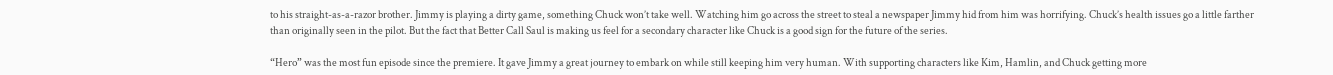to his straight-as-a-razor brother. Jimmy is playing a dirty game, something Chuck won’t take well. Watching him go across the street to steal a newspaper Jimmy hid from him was horrifying. Chuck’s health issues go a little farther than originally seen in the pilot. But the fact that Better Call Saul is making us feel for a secondary character like Chuck is a good sign for the future of the series.

“Hero” was the most fun episode since the premiere. It gave Jimmy a great journey to embark on while still keeping him very human. With supporting characters like Kim, Hamlin, and Chuck getting more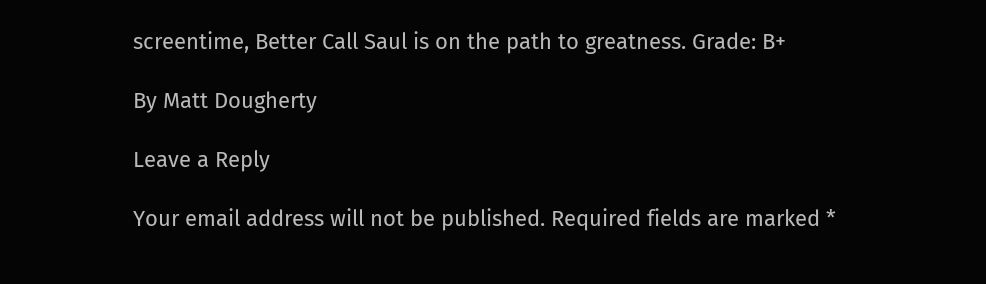screentime, Better Call Saul is on the path to greatness. Grade: B+

By Matt Dougherty

Leave a Reply

Your email address will not be published. Required fields are marked *